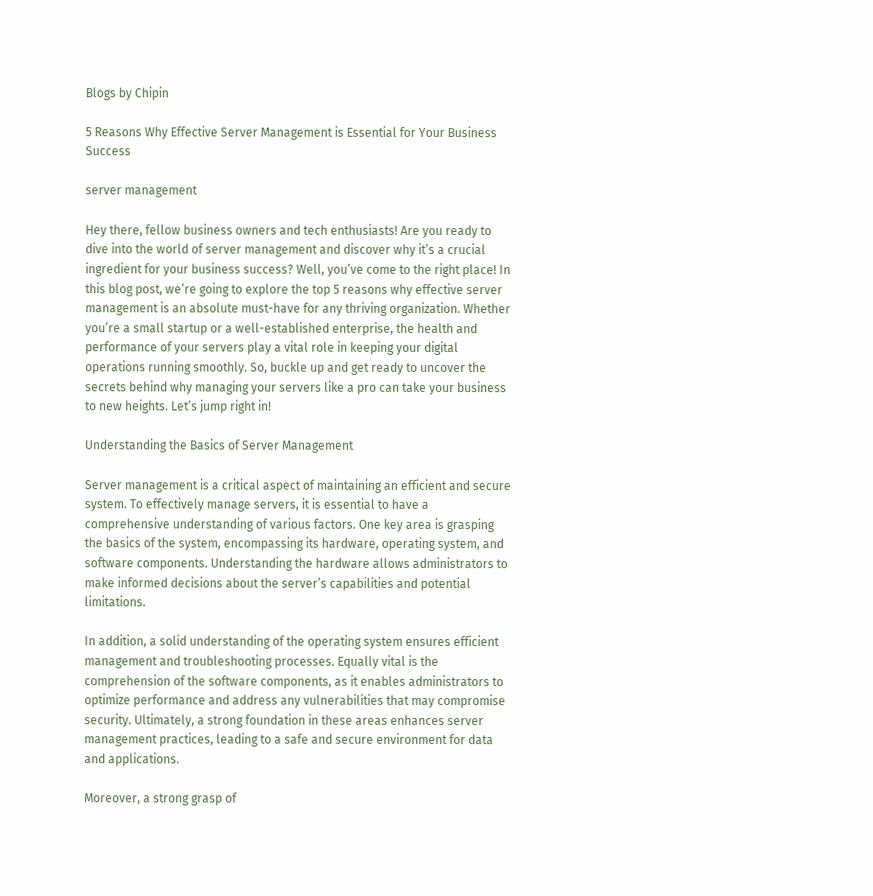Blogs by Chipin

5 Reasons Why Effective Server Management is Essential for Your Business Success

server management

Hey there, fellow business owners and tech enthusiasts! Are you ready to dive into the world of server management and discover why it’s a crucial ingredient for your business success? Well, you’ve come to the right place! In this blog post, we’re going to explore the top 5 reasons why effective server management is an absolute must-have for any thriving organization. Whether you’re a small startup or a well-established enterprise, the health and performance of your servers play a vital role in keeping your digital operations running smoothly. So, buckle up and get ready to uncover the secrets behind why managing your servers like a pro can take your business to new heights. Let’s jump right in!

Understanding the Basics of Server Management

Server management is a critical aspect of maintaining an efficient and secure system. To effectively manage servers, it is essential to have a comprehensive understanding of various factors. One key area is grasping the basics of the system, encompassing its hardware, operating system, and software components. Understanding the hardware allows administrators to make informed decisions about the server’s capabilities and potential limitations.

In addition, a solid understanding of the operating system ensures efficient management and troubleshooting processes. Equally vital is the comprehension of the software components, as it enables administrators to optimize performance and address any vulnerabilities that may compromise security. Ultimately, a strong foundation in these areas enhances server management practices, leading to a safe and secure environment for data and applications.

Moreover, a strong grasp of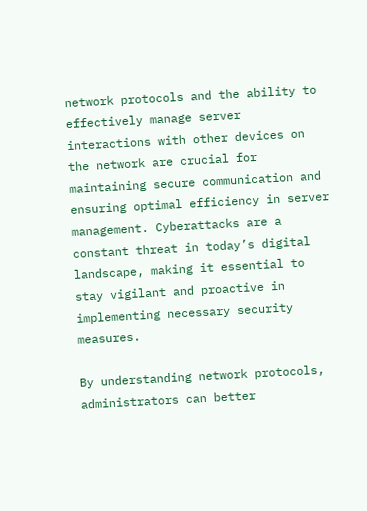network protocols and the ability to effectively manage server interactions with other devices on the network are crucial for maintaining secure communication and ensuring optimal efficiency in server management. Cyberattacks are a constant threat in today’s digital landscape, making it essential to stay vigilant and proactive in implementing necessary security measures.

By understanding network protocols, administrators can better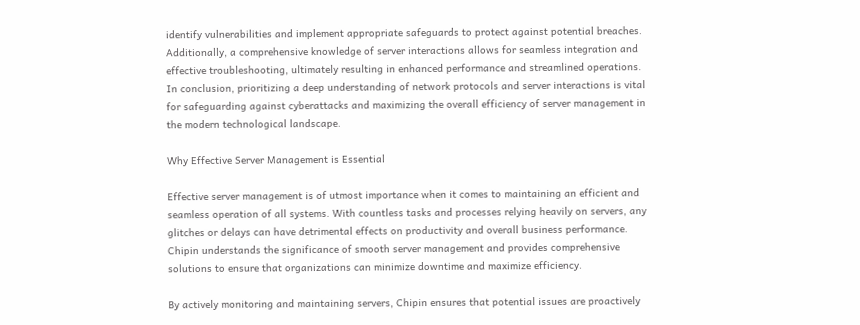identify vulnerabilities and implement appropriate safeguards to protect against potential breaches. Additionally, a comprehensive knowledge of server interactions allows for seamless integration and effective troubleshooting, ultimately resulting in enhanced performance and streamlined operations. In conclusion, prioritizing a deep understanding of network protocols and server interactions is vital for safeguarding against cyberattacks and maximizing the overall efficiency of server management in the modern technological landscape.

Why Effective Server Management is Essential

Effective server management is of utmost importance when it comes to maintaining an efficient and seamless operation of all systems. With countless tasks and processes relying heavily on servers, any glitches or delays can have detrimental effects on productivity and overall business performance. Chipin understands the significance of smooth server management and provides comprehensive solutions to ensure that organizations can minimize downtime and maximize efficiency.

By actively monitoring and maintaining servers, Chipin ensures that potential issues are proactively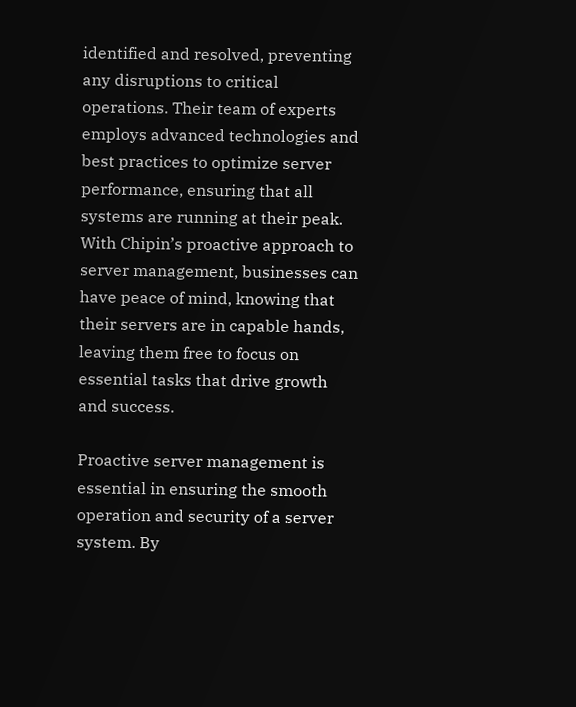identified and resolved, preventing any disruptions to critical operations. Their team of experts employs advanced technologies and best practices to optimize server performance, ensuring that all systems are running at their peak. With Chipin’s proactive approach to server management, businesses can have peace of mind, knowing that their servers are in capable hands, leaving them free to focus on essential tasks that drive growth and success.

Proactive server management is essential in ensuring the smooth operation and security of a server system. By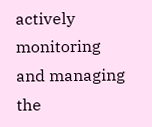actively monitoring and managing the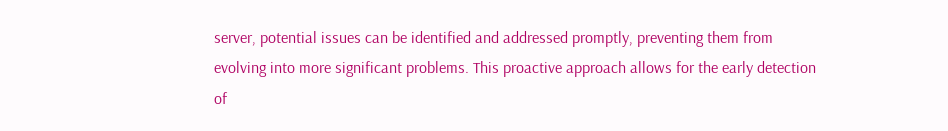server, potential issues can be identified and addressed promptly, preventing them from evolving into more significant problems. This proactive approach allows for the early detection of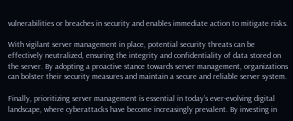vulnerabilities or breaches in security and enables immediate action to mitigate risks.

With vigilant server management in place, potential security threats can be effectively neutralized, ensuring the integrity and confidentiality of data stored on the server. By adopting a proactive stance towards server management, organizations can bolster their security measures and maintain a secure and reliable server system.

Finally, prioritizing server management is essential in today’s ever-evolving digital landscape, where cyberattacks have become increasingly prevalent. By investing in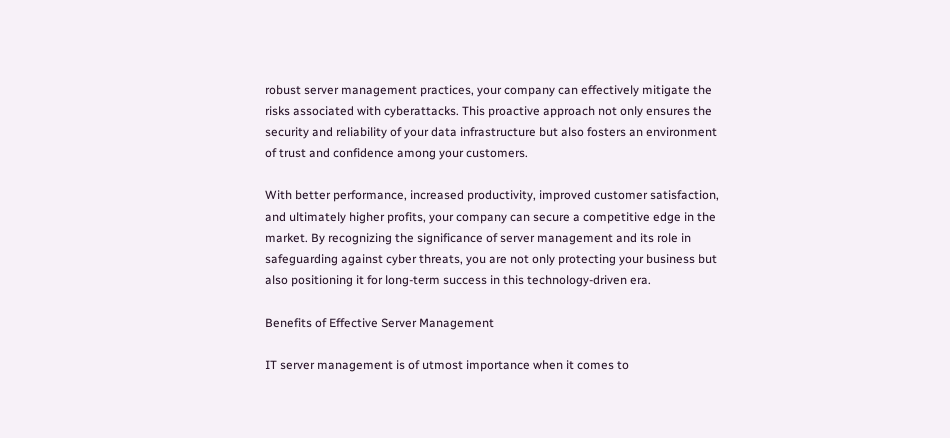robust server management practices, your company can effectively mitigate the risks associated with cyberattacks. This proactive approach not only ensures the security and reliability of your data infrastructure but also fosters an environment of trust and confidence among your customers.

With better performance, increased productivity, improved customer satisfaction, and ultimately higher profits, your company can secure a competitive edge in the market. By recognizing the significance of server management and its role in safeguarding against cyber threats, you are not only protecting your business but also positioning it for long-term success in this technology-driven era.

Benefits of Effective Server Management

IT server management is of utmost importance when it comes to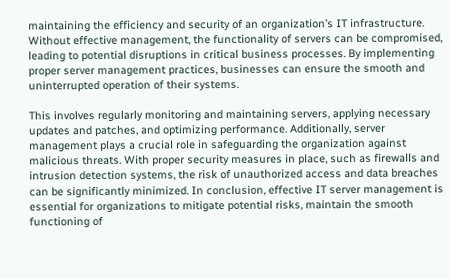maintaining the efficiency and security of an organization’s IT infrastructure. Without effective management, the functionality of servers can be compromised, leading to potential disruptions in critical business processes. By implementing proper server management practices, businesses can ensure the smooth and uninterrupted operation of their systems.

This involves regularly monitoring and maintaining servers, applying necessary updates and patches, and optimizing performance. Additionally, server management plays a crucial role in safeguarding the organization against malicious threats. With proper security measures in place, such as firewalls and intrusion detection systems, the risk of unauthorized access and data breaches can be significantly minimized. In conclusion, effective IT server management is essential for organizations to mitigate potential risks, maintain the smooth functioning of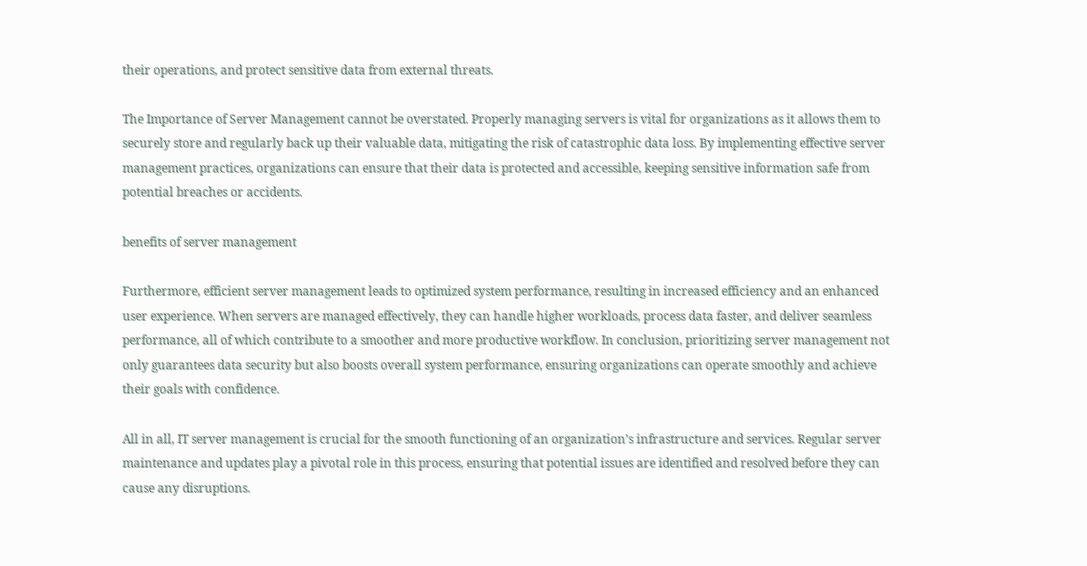their operations, and protect sensitive data from external threats.

The Importance of Server Management cannot be overstated. Properly managing servers is vital for organizations as it allows them to securely store and regularly back up their valuable data, mitigating the risk of catastrophic data loss. By implementing effective server management practices, organizations can ensure that their data is protected and accessible, keeping sensitive information safe from potential breaches or accidents.

benefits of server management

Furthermore, efficient server management leads to optimized system performance, resulting in increased efficiency and an enhanced user experience. When servers are managed effectively, they can handle higher workloads, process data faster, and deliver seamless performance, all of which contribute to a smoother and more productive workflow. In conclusion, prioritizing server management not only guarantees data security but also boosts overall system performance, ensuring organizations can operate smoothly and achieve their goals with confidence.

All in all, IT server management is crucial for the smooth functioning of an organization’s infrastructure and services. Regular server maintenance and updates play a pivotal role in this process, ensuring that potential issues are identified and resolved before they can cause any disruptions.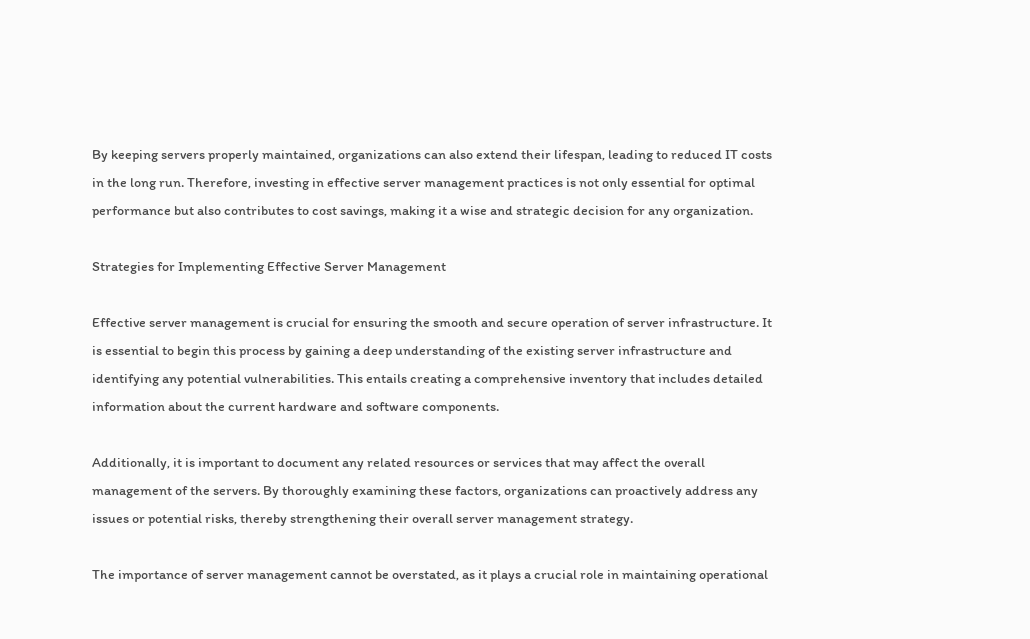By keeping servers properly maintained, organizations can also extend their lifespan, leading to reduced IT costs in the long run. Therefore, investing in effective server management practices is not only essential for optimal performance but also contributes to cost savings, making it a wise and strategic decision for any organization.

Strategies for Implementing Effective Server Management

Effective server management is crucial for ensuring the smooth and secure operation of server infrastructure. It is essential to begin this process by gaining a deep understanding of the existing server infrastructure and identifying any potential vulnerabilities. This entails creating a comprehensive inventory that includes detailed information about the current hardware and software components.

Additionally, it is important to document any related resources or services that may affect the overall management of the servers. By thoroughly examining these factors, organizations can proactively address any issues or potential risks, thereby strengthening their overall server management strategy.

The importance of server management cannot be overstated, as it plays a crucial role in maintaining operational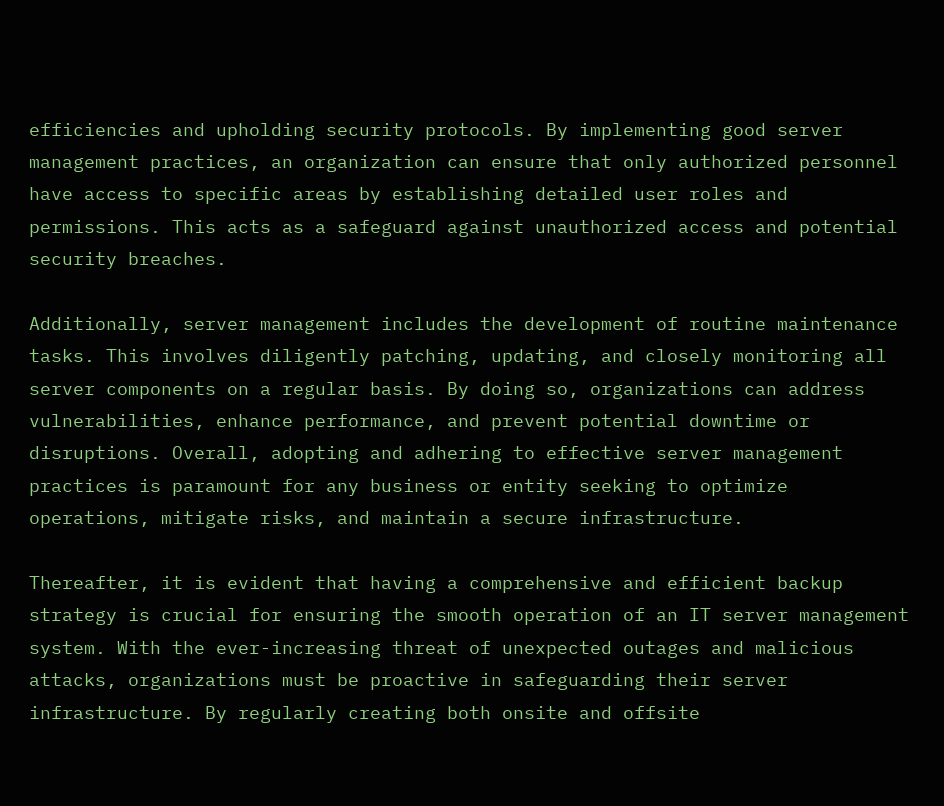efficiencies and upholding security protocols. By implementing good server management practices, an organization can ensure that only authorized personnel have access to specific areas by establishing detailed user roles and permissions. This acts as a safeguard against unauthorized access and potential security breaches.

Additionally, server management includes the development of routine maintenance tasks. This involves diligently patching, updating, and closely monitoring all server components on a regular basis. By doing so, organizations can address vulnerabilities, enhance performance, and prevent potential downtime or disruptions. Overall, adopting and adhering to effective server management practices is paramount for any business or entity seeking to optimize operations, mitigate risks, and maintain a secure infrastructure.

Thereafter, it is evident that having a comprehensive and efficient backup strategy is crucial for ensuring the smooth operation of an IT server management system. With the ever-increasing threat of unexpected outages and malicious attacks, organizations must be proactive in safeguarding their server infrastructure. By regularly creating both onsite and offsite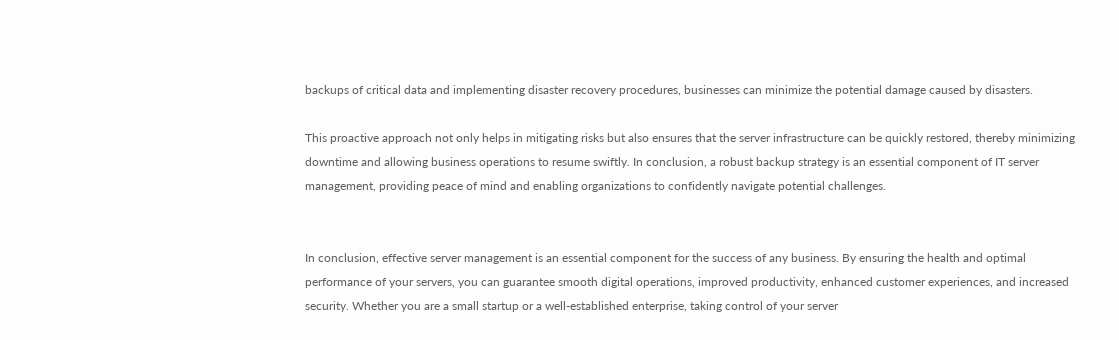backups of critical data and implementing disaster recovery procedures, businesses can minimize the potential damage caused by disasters.

This proactive approach not only helps in mitigating risks but also ensures that the server infrastructure can be quickly restored, thereby minimizing downtime and allowing business operations to resume swiftly. In conclusion, a robust backup strategy is an essential component of IT server management, providing peace of mind and enabling organizations to confidently navigate potential challenges.


In conclusion, effective server management is an essential component for the success of any business. By ensuring the health and optimal performance of your servers, you can guarantee smooth digital operations, improved productivity, enhanced customer experiences, and increased security. Whether you are a small startup or a well-established enterprise, taking control of your server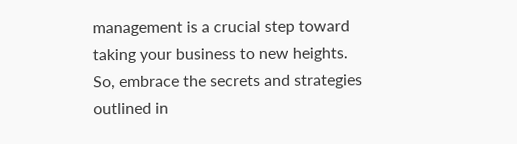management is a crucial step toward taking your business to new heights. So, embrace the secrets and strategies outlined in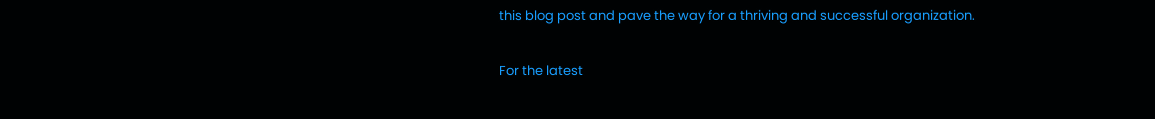this blog post and pave the way for a thriving and successful organization.

For the latest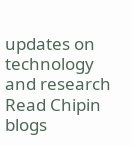updates on technology and research Read Chipin blogs